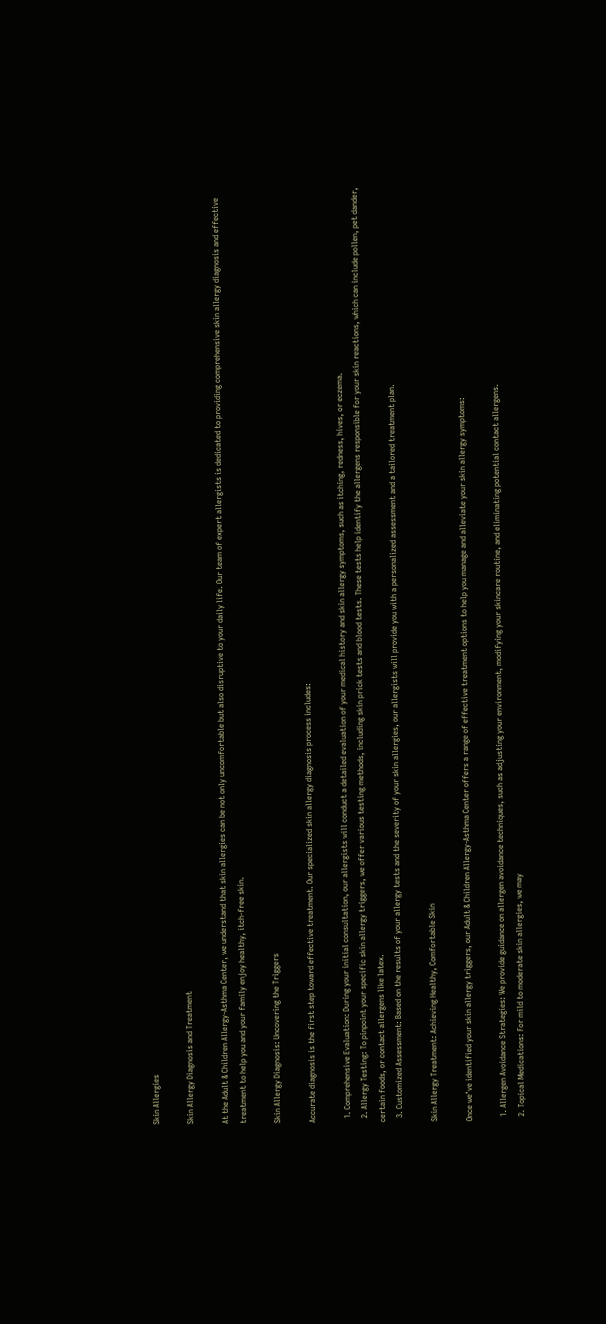Skin Allergies

Skin Allergy Diagnosis and Treatment

At the Adult & Children Allergy-Asthma Center, we understand that skin allergies can be not only uncomfortable but also disruptive to your daily life. Our team of expert allergists is dedicated to providing comprehensive skin allergy diagnosis and effective treatment to help you and your family enjoy healthy, itch-free skin.

Skin Allergy Diagnosis: Uncovering the Triggers

Accurate diagnosis is the first step toward effective treatment. Our specialized skin allergy diagnosis process includes:

  1. Comprehensive Evaluation: During your initial consultation, our allergists will conduct a detailed evaluation of your medical history and skin allergy symptoms, such as itching, redness, hives, or eczema.
  2. Allergy Testing: To pinpoint your specific skin allergy triggers, we offer various testing methods, including skin prick tests and blood tests. These tests help identify the allergens responsible for your skin reactions, which can include pollen, pet dander, certain foods, or contact allergens like latex.
  3. Customized Assessment: Based on the results of your allergy tests and the severity of your skin allergies, our allergists will provide you with a personalized assessment and a tailored treatment plan.

Skin Allergy Treatment: Achieving Healthy, Comfortable Skin

Once we’ve identified your skin allergy triggers, our Adult & Children Allergy-Asthma Center offers a range of effective treatment options to help you manage and alleviate your skin allergy symptoms:

  1. Allergen Avoidance Strategies: We provide guidance on allergen avoidance techniques, such as adjusting your environment, modifying your skincare routine, and eliminating potential contact allergens.
  2. Topical Medications: For mild to moderate skin allergies, we may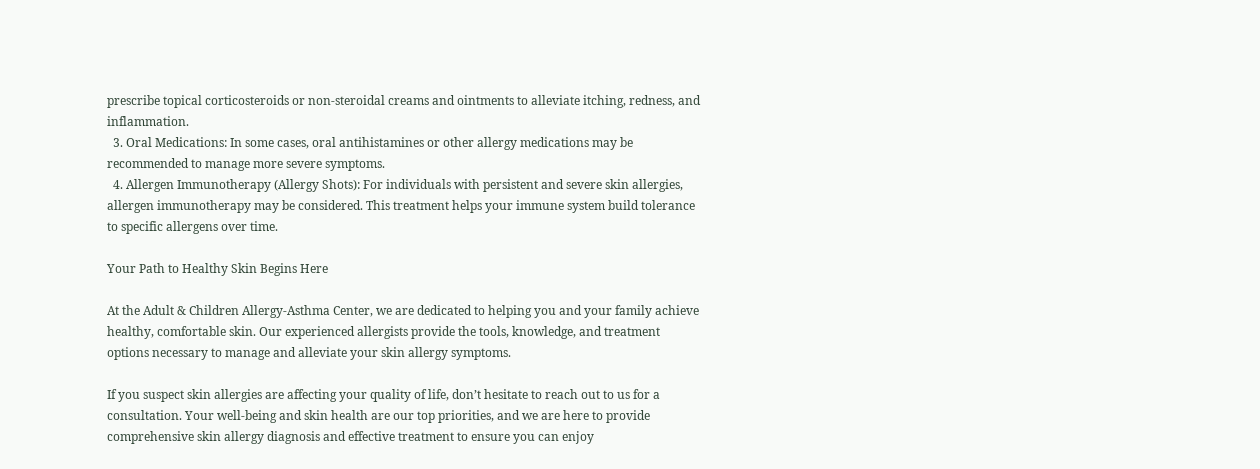prescribe topical corticosteroids or non-steroidal creams and ointments to alleviate itching, redness, and inflammation.
  3. Oral Medications: In some cases, oral antihistamines or other allergy medications may be recommended to manage more severe symptoms.
  4. Allergen Immunotherapy (Allergy Shots): For individuals with persistent and severe skin allergies, allergen immunotherapy may be considered. This treatment helps your immune system build tolerance to specific allergens over time.

Your Path to Healthy Skin Begins Here

At the Adult & Children Allergy-Asthma Center, we are dedicated to helping you and your family achieve healthy, comfortable skin. Our experienced allergists provide the tools, knowledge, and treatment options necessary to manage and alleviate your skin allergy symptoms.

If you suspect skin allergies are affecting your quality of life, don’t hesitate to reach out to us for a consultation. Your well-being and skin health are our top priorities, and we are here to provide comprehensive skin allergy diagnosis and effective treatment to ensure you can enjoy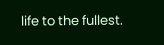life to the fullest.